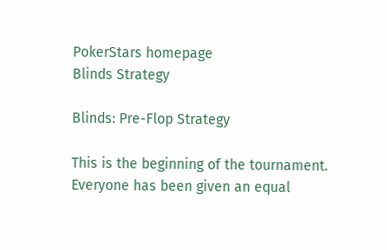PokerStars homepage
Blinds Strategy

Blinds: Pre-Flop Strategy

This is the beginning of the tournament. Everyone has been given an equal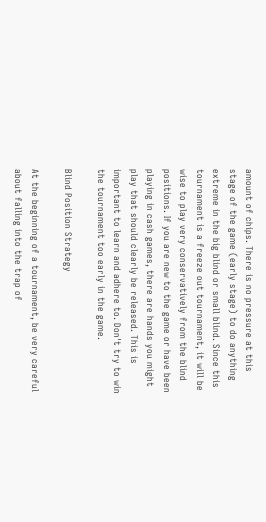amount of chips. There is no pressure at this stage of the game (early stage) to do anything extreme in the big blind or small blind. Since this tournament is a freeze out tournament, it will be wise to play very conservatively from the blind positions. If you are new to the game or have been playing in cash games, there are hands you might play that should clearly be released. This is important to learn and adhere to. Don't try to win the tournament too early in the game.

Blind Position Strategy

At the beginning of a tournament, be very careful about falling into the trap of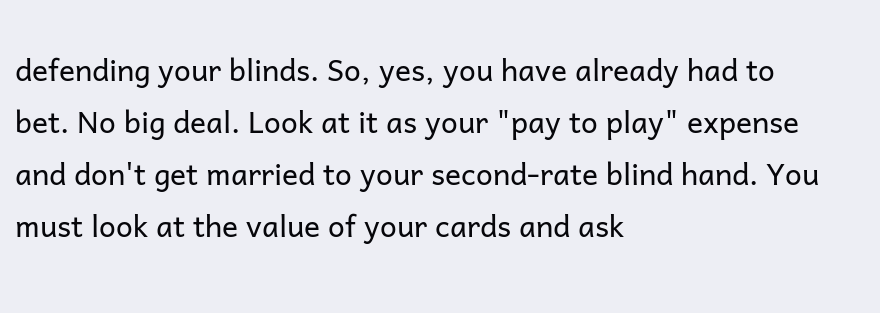defending your blinds. So, yes, you have already had to bet. No big deal. Look at it as your "pay to play" expense and don't get married to your second-rate blind hand. You must look at the value of your cards and ask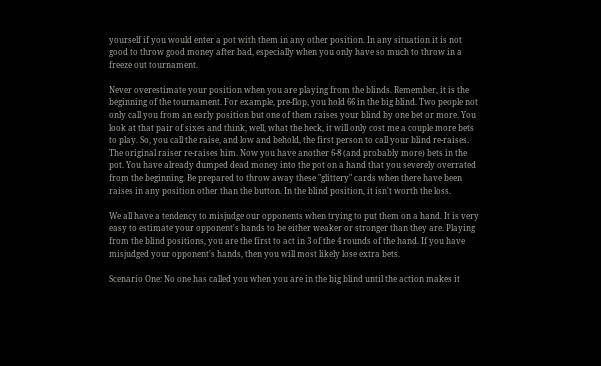yourself if you would enter a pot with them in any other position. In any situation it is not good to throw good money after bad, especially when you only have so much to throw in a freeze out tournament.

Never overestimate your position when you are playing from the blinds. Remember, it is the beginning of the tournament. For example, pre-flop, you hold 66 in the big blind. Two people not only call you from an early position but one of them raises your blind by one bet or more. You look at that pair of sixes and think, well, what the heck, it will only cost me a couple more bets to play. So, you call the raise, and low and behold, the first person to call your blind re-raises. The original raiser re-raises him. Now you have another 6-8 (and probably more) bets in the pot. You have already dumped dead money into the pot on a hand that you severely overrated from the beginning. Be prepared to throw away these "glittery" cards when there have been raises in any position other than the button. In the blind position, it isn't worth the loss.

We all have a tendency to misjudge our opponents when trying to put them on a hand. It is very easy to estimate your opponent's hands to be either weaker or stronger than they are. Playing from the blind positions, you are the first to act in 3 of the 4 rounds of the hand. If you have misjudged your opponent's hands, then you will most likely lose extra bets.

Scenario One: No one has called you when you are in the big blind until the action makes it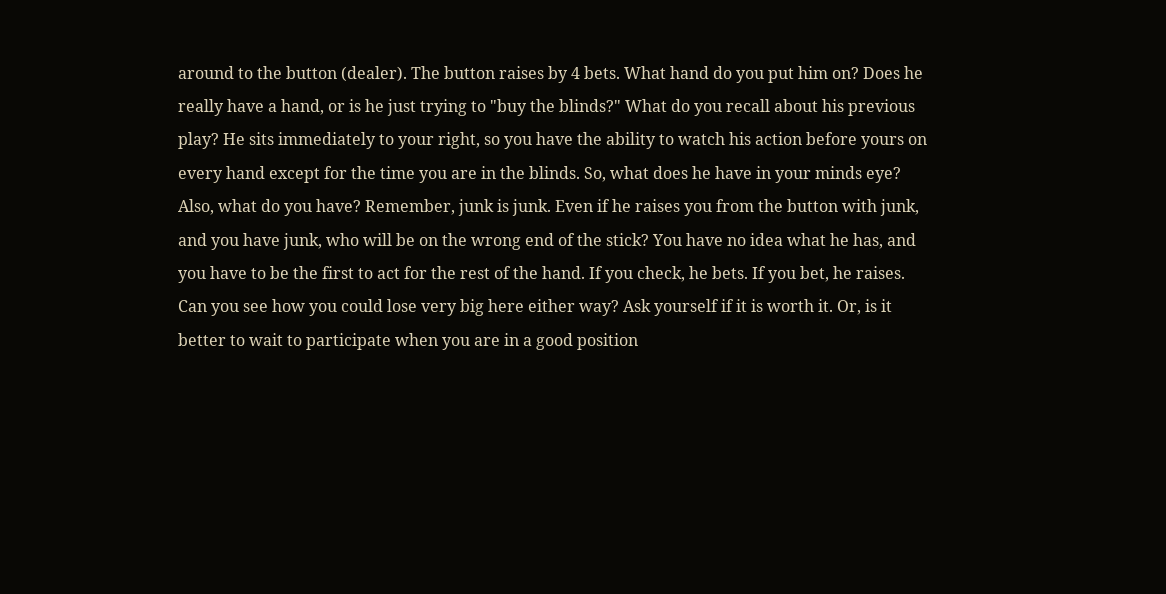around to the button (dealer). The button raises by 4 bets. What hand do you put him on? Does he really have a hand, or is he just trying to "buy the blinds?" What do you recall about his previous play? He sits immediately to your right, so you have the ability to watch his action before yours on every hand except for the time you are in the blinds. So, what does he have in your minds eye? Also, what do you have? Remember, junk is junk. Even if he raises you from the button with junk, and you have junk, who will be on the wrong end of the stick? You have no idea what he has, and you have to be the first to act for the rest of the hand. If you check, he bets. If you bet, he raises. Can you see how you could lose very big here either way? Ask yourself if it is worth it. Or, is it better to wait to participate when you are in a good position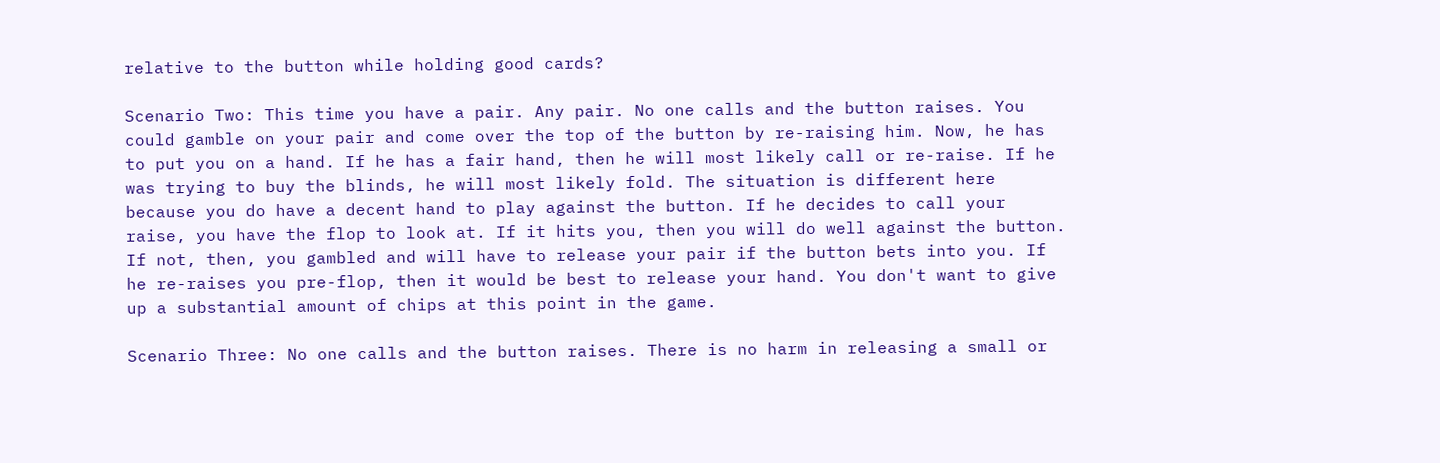relative to the button while holding good cards?

Scenario Two: This time you have a pair. Any pair. No one calls and the button raises. You could gamble on your pair and come over the top of the button by re-raising him. Now, he has to put you on a hand. If he has a fair hand, then he will most likely call or re-raise. If he was trying to buy the blinds, he will most likely fold. The situation is different here because you do have a decent hand to play against the button. If he decides to call your raise, you have the flop to look at. If it hits you, then you will do well against the button. If not, then, you gambled and will have to release your pair if the button bets into you. If he re-raises you pre-flop, then it would be best to release your hand. You don't want to give up a substantial amount of chips at this point in the game.

Scenario Three: No one calls and the button raises. There is no harm in releasing a small or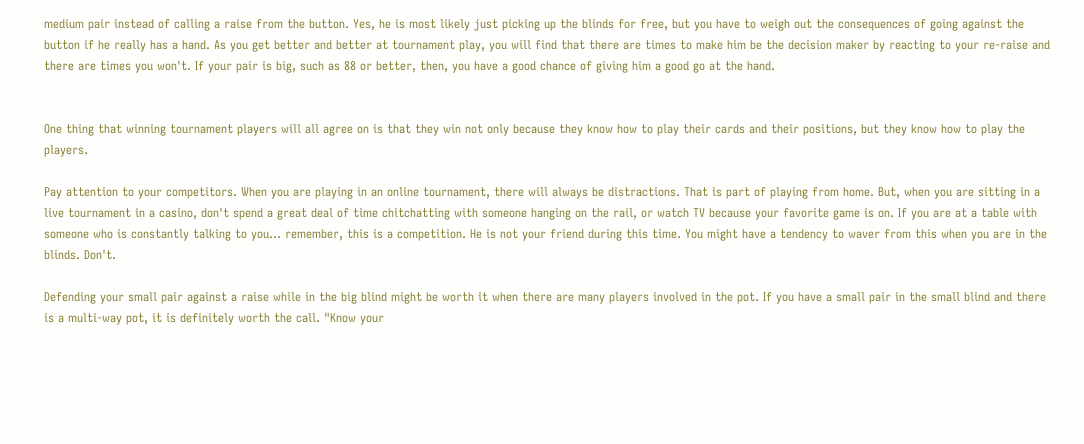medium pair instead of calling a raise from the button. Yes, he is most likely just picking up the blinds for free, but you have to weigh out the consequences of going against the button if he really has a hand. As you get better and better at tournament play, you will find that there are times to make him be the decision maker by reacting to your re-raise and there are times you won't. If your pair is big, such as 88 or better, then, you have a good chance of giving him a good go at the hand.


One thing that winning tournament players will all agree on is that they win not only because they know how to play their cards and their positions, but they know how to play the players.

Pay attention to your competitors. When you are playing in an online tournament, there will always be distractions. That is part of playing from home. But, when you are sitting in a live tournament in a casino, don't spend a great deal of time chitchatting with someone hanging on the rail, or watch TV because your favorite game is on. If you are at a table with someone who is constantly talking to you... remember, this is a competition. He is not your friend during this time. You might have a tendency to waver from this when you are in the blinds. Don't.

Defending your small pair against a raise while in the big blind might be worth it when there are many players involved in the pot. If you have a small pair in the small blind and there is a multi-way pot, it is definitely worth the call. "Know your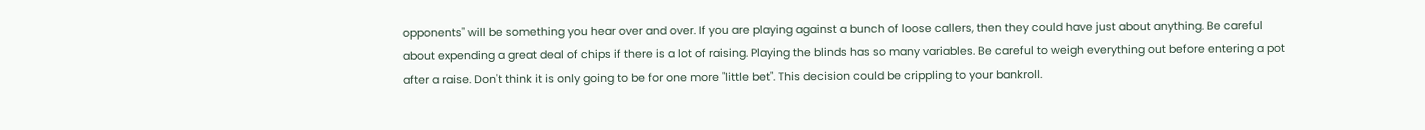opponents" will be something you hear over and over. If you are playing against a bunch of loose callers, then they could have just about anything. Be careful about expending a great deal of chips if there is a lot of raising. Playing the blinds has so many variables. Be careful to weigh everything out before entering a pot after a raise. Don't think it is only going to be for one more "little bet". This decision could be crippling to your bankroll.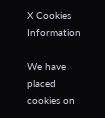X Cookies Information

We have placed cookies on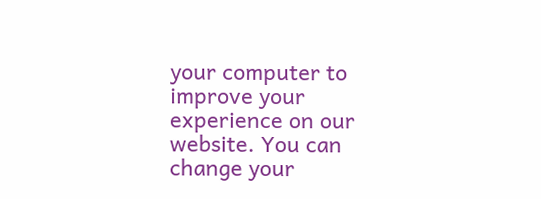your computer to improve your experience on our website. You can change your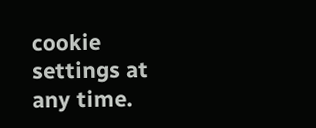cookie settings at any time.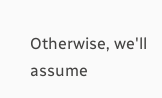Otherwise, we'll assume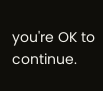you're OK to continue.